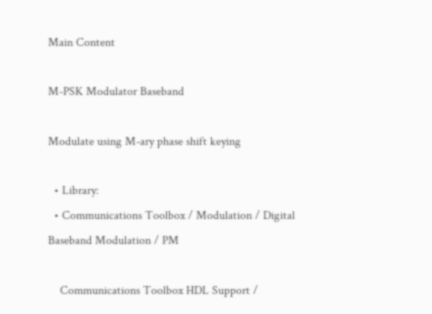Main Content

M-PSK Modulator Baseband

Modulate using M-ary phase shift keying

  • Library:
  • Communications Toolbox / Modulation / Digital Baseband Modulation / PM

    Communications Toolbox HDL Support /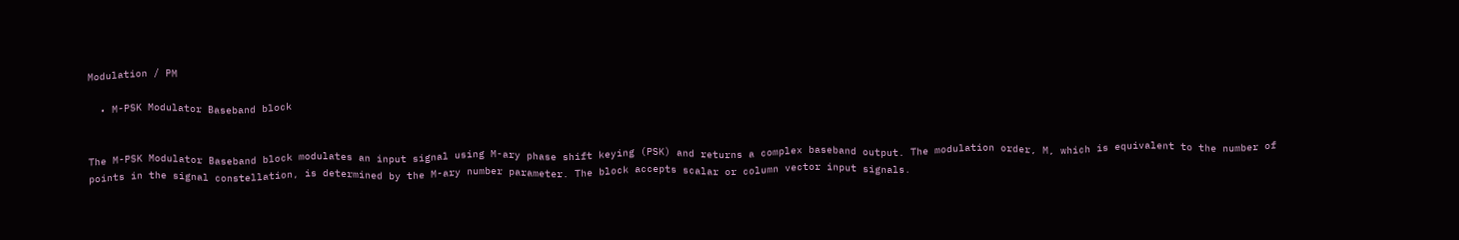Modulation / PM

  • M-PSK Modulator Baseband block


The M-PSK Modulator Baseband block modulates an input signal using M-ary phase shift keying (PSK) and returns a complex baseband output. The modulation order, M, which is equivalent to the number of points in the signal constellation, is determined by the M-ary number parameter. The block accepts scalar or column vector input signals.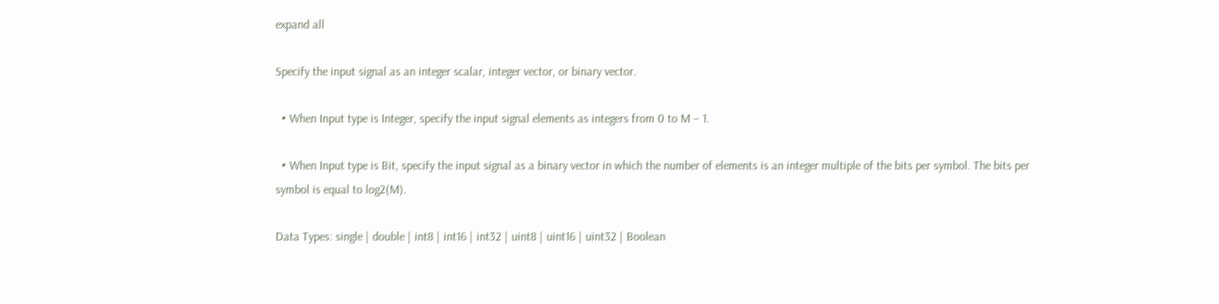expand all

Specify the input signal as an integer scalar, integer vector, or binary vector.

  • When Input type is Integer, specify the input signal elements as integers from 0 to M – 1.

  • When Input type is Bit, specify the input signal as a binary vector in which the number of elements is an integer multiple of the bits per symbol. The bits per symbol is equal to log2(M).

Data Types: single | double | int8 | int16 | int32 | uint8 | uint16 | uint32 | Boolean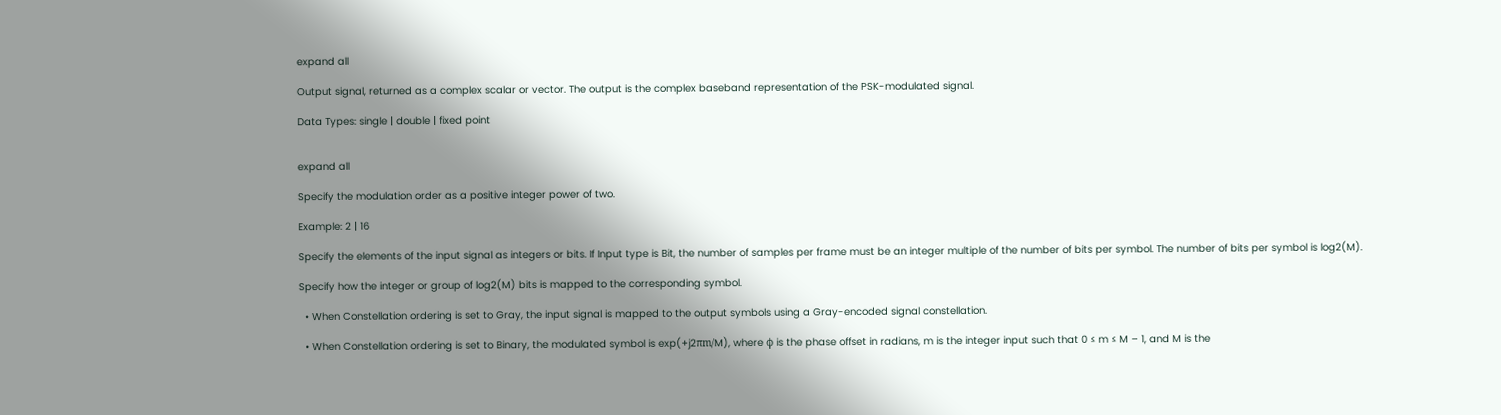expand all

Output signal, returned as a complex scalar or vector. The output is the complex baseband representation of the PSK-modulated signal.

Data Types: single | double | fixed point


expand all

Specify the modulation order as a positive integer power of two.

Example: 2 | 16

Specify the elements of the input signal as integers or bits. If Input type is Bit, the number of samples per frame must be an integer multiple of the number of bits per symbol. The number of bits per symbol is log2(M).

Specify how the integer or group of log2(M) bits is mapped to the corresponding symbol.

  • When Constellation ordering is set to Gray, the input signal is mapped to the output symbols using a Gray-encoded signal constellation.

  • When Constellation ordering is set to Binary, the modulated symbol is exp(+j2πm/M), where ϕ is the phase offset in radians, m is the integer input such that 0 ≤ m ≤ M – 1, and M is the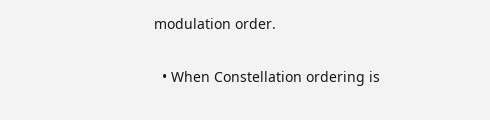modulation order.

  • When Constellation ordering is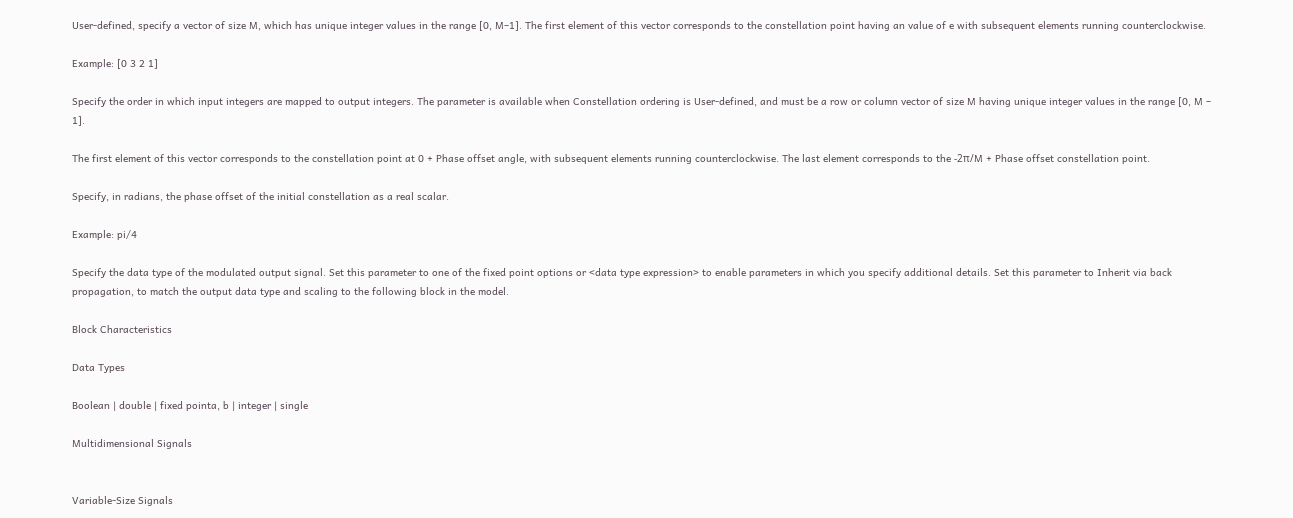User-defined, specify a vector of size M, which has unique integer values in the range [0, M–1]. The first element of this vector corresponds to the constellation point having an value of e with subsequent elements running counterclockwise.

Example: [0 3 2 1]

Specify the order in which input integers are mapped to output integers. The parameter is available when Constellation ordering is User-defined, and must be a row or column vector of size M having unique integer values in the range [0, M – 1].

The first element of this vector corresponds to the constellation point at 0 + Phase offset angle, with subsequent elements running counterclockwise. The last element corresponds to the -2π/M + Phase offset constellation point.

Specify, in radians, the phase offset of the initial constellation as a real scalar.

Example: pi/4

Specify the data type of the modulated output signal. Set this parameter to one of the fixed point options or <data type expression> to enable parameters in which you specify additional details. Set this parameter to Inherit via back propagation, to match the output data type and scaling to the following block in the model.

Block Characteristics

Data Types

Boolean | double | fixed pointa, b | integer | single

Multidimensional Signals


Variable-Size Signals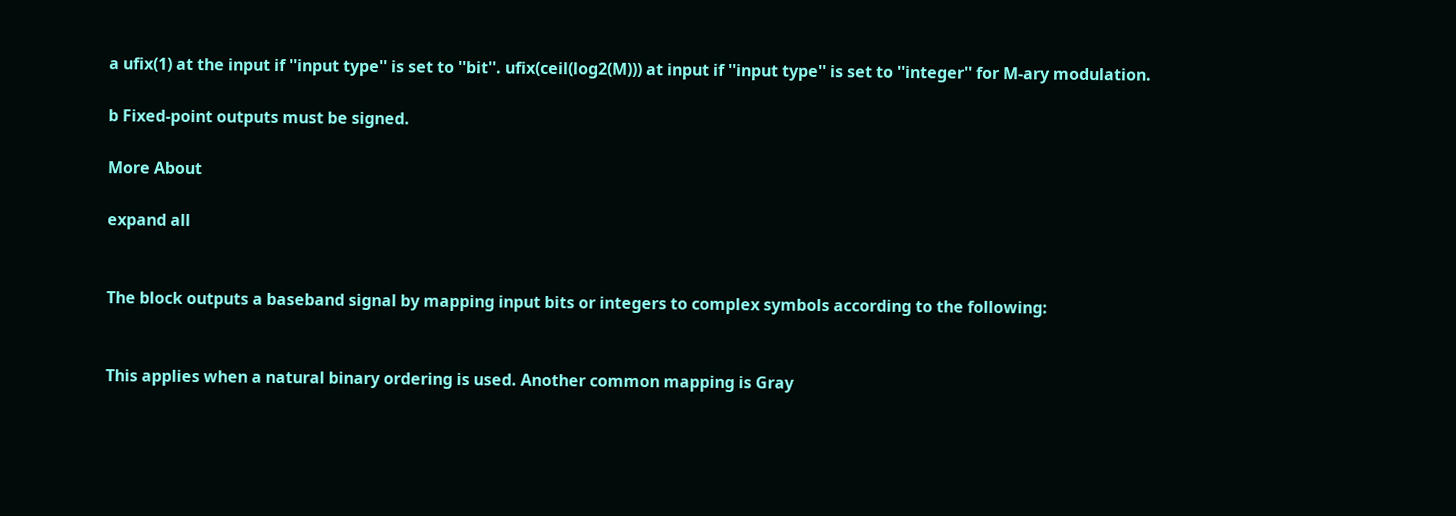a ufix(1) at the input if ''input type'' is set to ''bit''. ufix(ceil(log2(M))) at input if ''input type'' is set to ''integer'' for M-ary modulation.

b Fixed-point outputs must be signed.

More About

expand all


The block outputs a baseband signal by mapping input bits or integers to complex symbols according to the following:


This applies when a natural binary ordering is used. Another common mapping is Gray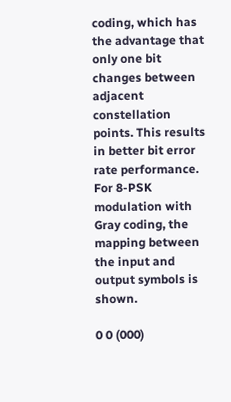coding, which has the advantage that only one bit changes between adjacent constellation points. This results in better bit error rate performance. For 8-PSK modulation with Gray coding, the mapping between the input and output symbols is shown.

0 0 (000)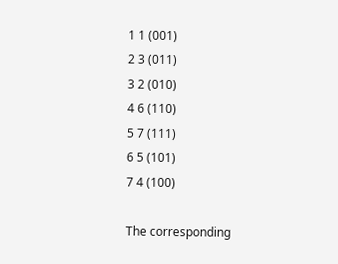1 1 (001)
2 3 (011)
3 2 (010)
4 6 (110)
5 7 (111)
6 5 (101)
7 4 (100)

The corresponding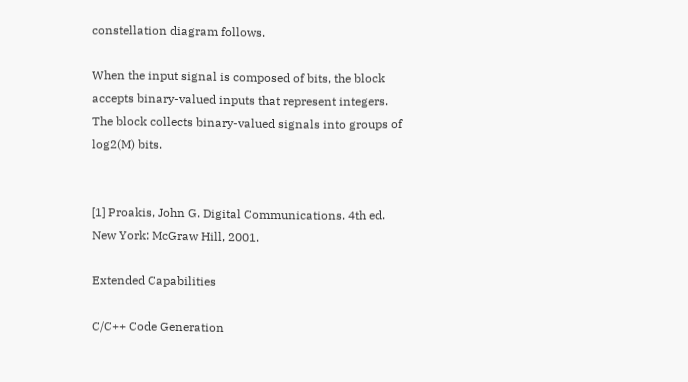constellation diagram follows.

When the input signal is composed of bits, the block accepts binary-valued inputs that represent integers. The block collects binary-valued signals into groups of log2(M) bits.


[1] Proakis, John G. Digital Communications. 4th ed. New York: McGraw Hill, 2001.

Extended Capabilities

C/C++ Code Generation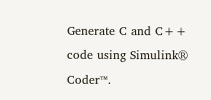Generate C and C++ code using Simulink® Coder™.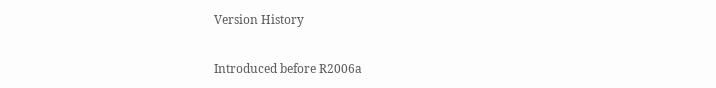Version History

Introduced before R2006a